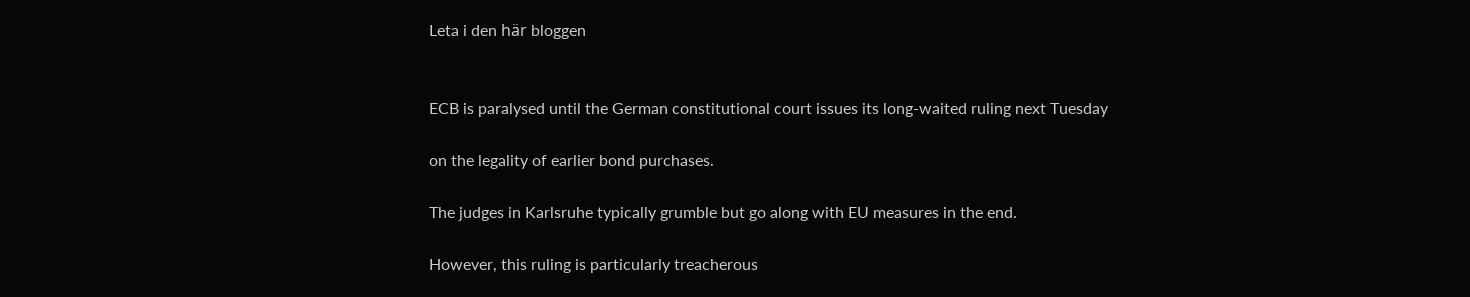Leta i den här bloggen


ECB is paralysed until the German constitutional court issues its long-waited ruling next Tuesday

on the legality of earlier bond purchases.

The judges in Karlsruhe typically grumble but go along with EU measures in the end.

However, this ruling is particularly treacherous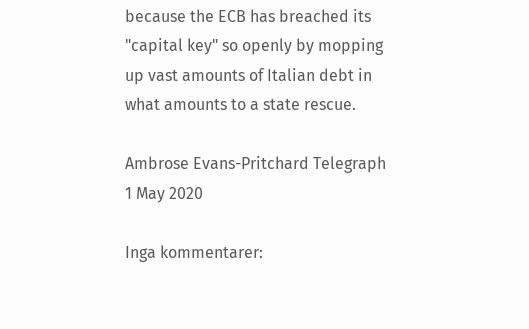because the ECB has breached its "capital key" so openly by mopping up vast amounts of Italian debt in what amounts to a state rescue.

Ambrose Evans-Pritchard Telegraph 1 May 2020

Inga kommentarer: